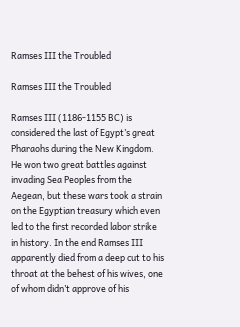Ramses III the Troubled

Ramses III the Troubled

Ramses III (1186-1155 BC) is considered the last of Egypt’s great Pharaohs during the New Kingdom. He won two great battles against invading Sea Peoples from the Aegean, but these wars took a strain on the Egyptian treasury which even led to the first recorded labor strike in history. In the end Ramses III apparently died from a deep cut to his throat at the behest of his wives, one of whom didn’t approve of his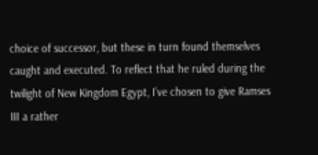choice of successor, but these in turn found themselves caught and executed. To reflect that he ruled during the twilight of New Kingdom Egypt, I’ve chosen to give Ramses III a rather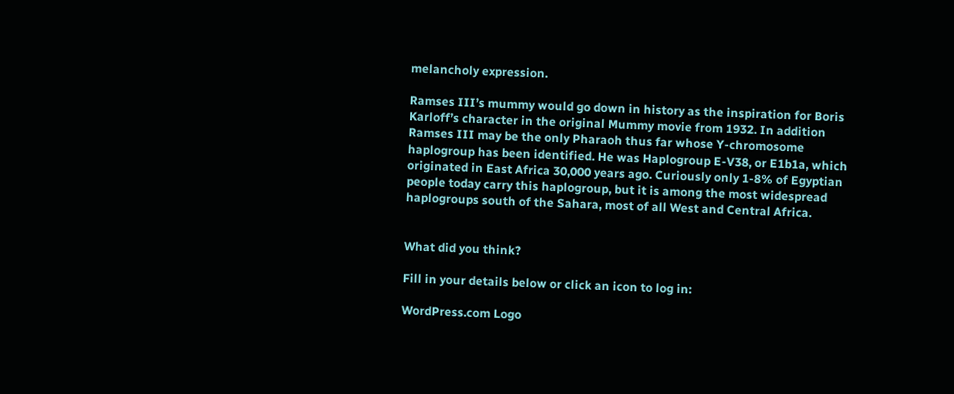melancholy expression.

Ramses III’s mummy would go down in history as the inspiration for Boris Karloff’s character in the original Mummy movie from 1932. In addition Ramses III may be the only Pharaoh thus far whose Y-chromosome haplogroup has been identified. He was Haplogroup E-V38, or E1b1a, which originated in East Africa 30,000 years ago. Curiously only 1-8% of Egyptian people today carry this haplogroup, but it is among the most widespread haplogroups south of the Sahara, most of all West and Central Africa.


What did you think?

Fill in your details below or click an icon to log in:

WordPress.com Logo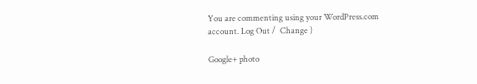You are commenting using your WordPress.com account. Log Out /  Change )

Google+ photo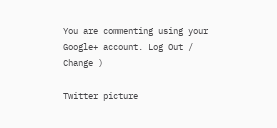You are commenting using your Google+ account. Log Out /  Change )

Twitter picture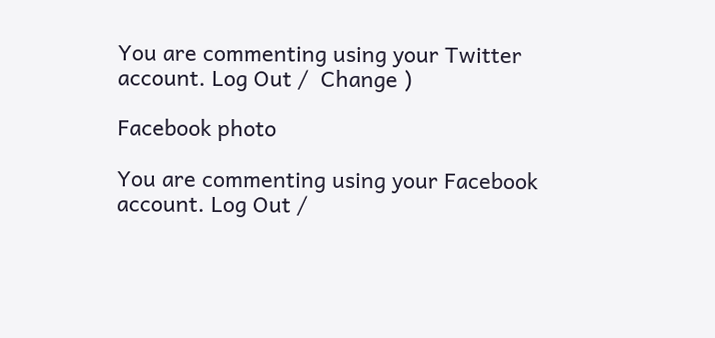You are commenting using your Twitter account. Log Out /  Change )

Facebook photo

You are commenting using your Facebook account. Log Out /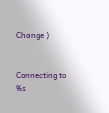Change )


Connecting to %s